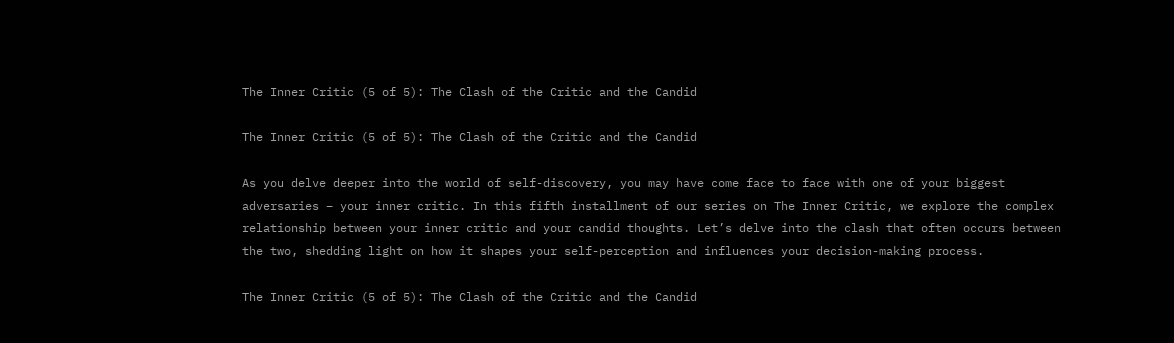The Inner Critic (5 of 5): The Clash of the Critic and the Candid

The Inner Critic (5 of 5): The Clash of the Critic and the Candid

As you delve deeper into the world of self-discovery, you may have come face to face with one of your biggest adversaries – your inner critic. In this fifth installment of our series on The Inner Critic, we explore the complex relationship between your inner critic and your candid thoughts. Let’s delve into the clash that often occurs between the two, shedding light on how it shapes your self-perception and influences your decision-making process.

The Inner Critic (5 of 5): The Clash of the Critic and the Candid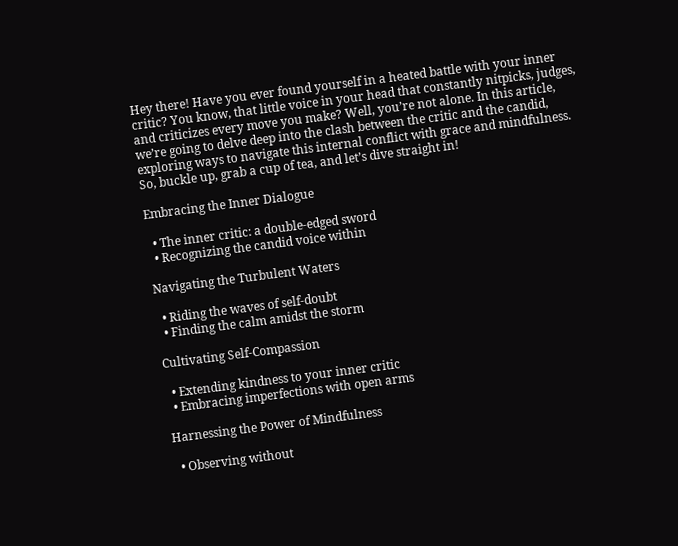Hey there! Have you ever found yourself in a heated battle with your inner critic? You know, that little voice in your head that constantly nitpicks, judges, and criticizes every move you make? Well, you’re not alone. In this article, we’re going to delve deep into the clash between the critic and the candid, exploring ways to navigate this internal conflict with grace and mindfulness. So, buckle up, grab a cup of tea, and let’s dive straight in!

Embracing the Inner Dialogue

  • The inner critic: a double-edged sword
  • Recognizing the candid voice within

Navigating the Turbulent Waters

  • Riding the waves of self-doubt
  • Finding the calm amidst the storm

Cultivating Self-Compassion

  • Extending kindness to your inner critic
  • Embracing imperfections with open arms

Harnessing the Power of Mindfulness

  • Observing without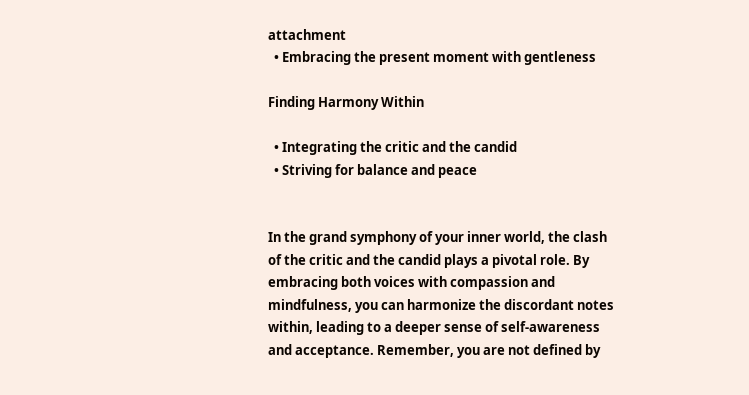attachment
  • Embracing the present moment with gentleness

Finding Harmony Within

  • Integrating the critic and the candid
  • Striving for balance and peace


In the grand symphony of your inner world, the clash of the critic and the candid plays a pivotal role. By embracing both voices with compassion and mindfulness, you can harmonize the discordant notes within, leading to a deeper sense of self-awareness and acceptance. Remember, you are not defined by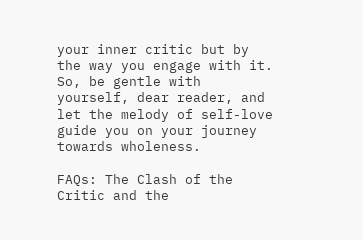your inner critic but by the way you engage with it. So, be gentle with yourself, dear reader, and let the melody of self-love guide you on your journey towards wholeness.

FAQs: The Clash of the Critic and the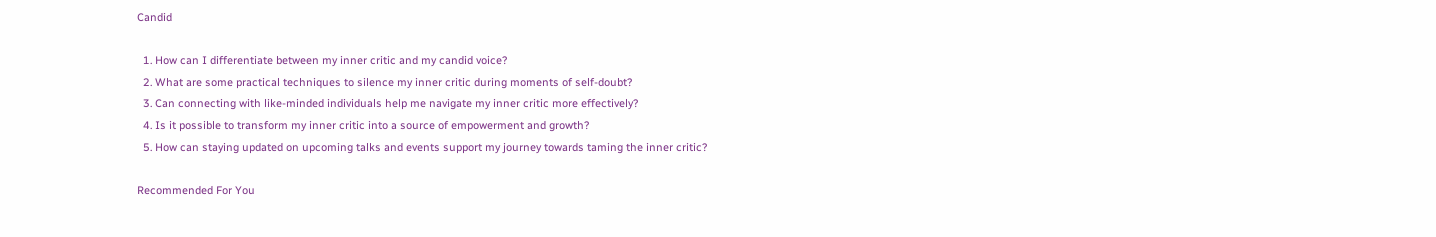Candid

  1. How can I differentiate between my inner critic and my candid voice?
  2. What are some practical techniques to silence my inner critic during moments of self-doubt?
  3. Can connecting with like-minded individuals help me navigate my inner critic more effectively?
  4. Is it possible to transform my inner critic into a source of empowerment and growth?
  5. How can staying updated on upcoming talks and events support my journey towards taming the inner critic?

Recommended For You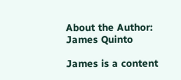About the Author: James Quinto

James is a content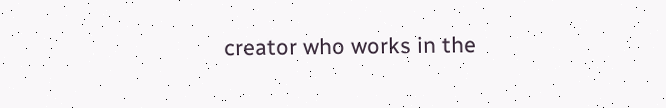creator who works in the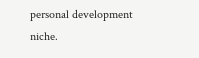personal development niche.